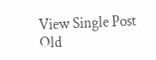View Single Post
Old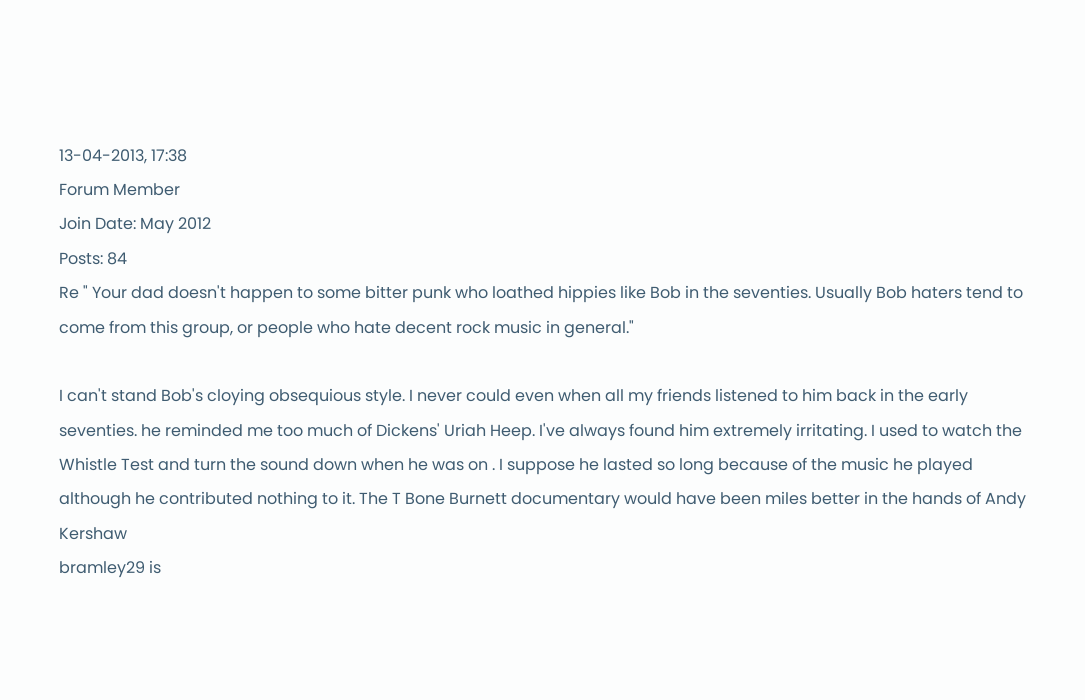13-04-2013, 17:38
Forum Member
Join Date: May 2012
Posts: 84
Re " Your dad doesn't happen to some bitter punk who loathed hippies like Bob in the seventies. Usually Bob haters tend to come from this group, or people who hate decent rock music in general."

I can't stand Bob's cloying obsequious style. I never could even when all my friends listened to him back in the early seventies. he reminded me too much of Dickens' Uriah Heep. I've always found him extremely irritating. I used to watch the Whistle Test and turn the sound down when he was on . I suppose he lasted so long because of the music he played although he contributed nothing to it. The T Bone Burnett documentary would have been miles better in the hands of Andy Kershaw
bramley29 is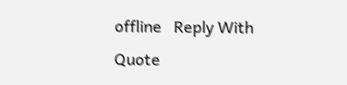offline   Reply With Quote